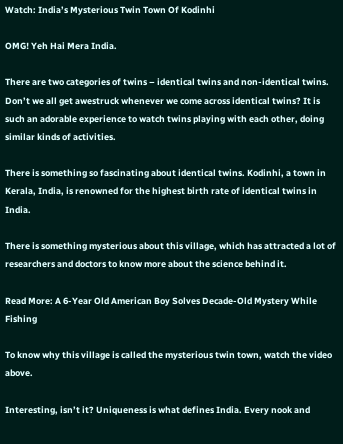Watch: India’s Mysterious Twin Town Of Kodinhi

OMG! Yeh Hai Mera India.

There are two categories of twins – identical twins and non-identical twins. Don’t we all get awestruck whenever we come across identical twins? It is such an adorable experience to watch twins playing with each other, doing similar kinds of activities.

There is something so fascinating about identical twins. Kodinhi, a town in Kerala, India, is renowned for the highest birth rate of identical twins in India.

There is something mysterious about this village, which has attracted a lot of researchers and doctors to know more about the science behind it.

Read More: A 6-Year Old American Boy Solves Decade-Old Mystery While Fishing

To know why this village is called the mysterious twin town, watch the video above.

Interesting, isn’t it? Uniqueness is what defines India. Every nook and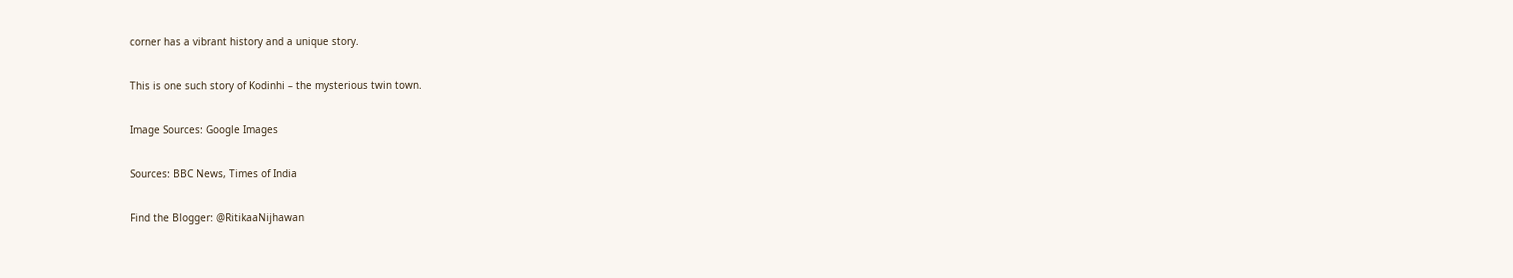corner has a vibrant history and a unique story.

This is one such story of Kodinhi – the mysterious twin town.

Image Sources: Google Images

Sources: BBC News, Times of India

Find the Blogger: @RitikaaNijhawan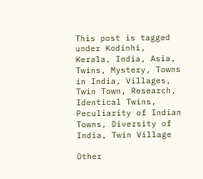This post is tagged under Kodinhi, Kerala, India, Asia, Twins, Mystery, Towns in India, Villages, Twin Town, Research, Identical Twins, Peculiarity of Indian Towns, Diversity of India, Twin Village

Other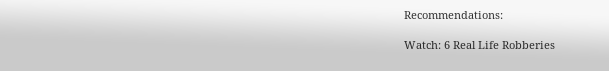Recommendations:

Watch: 6 Real Life Robberies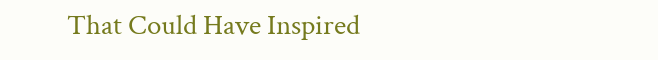That Could Have Inspired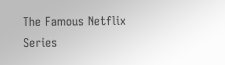The Famous Netflix Series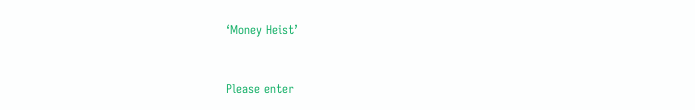‘Money Heist’


Please enter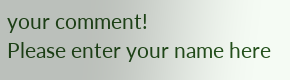your comment!
Please enter your name here